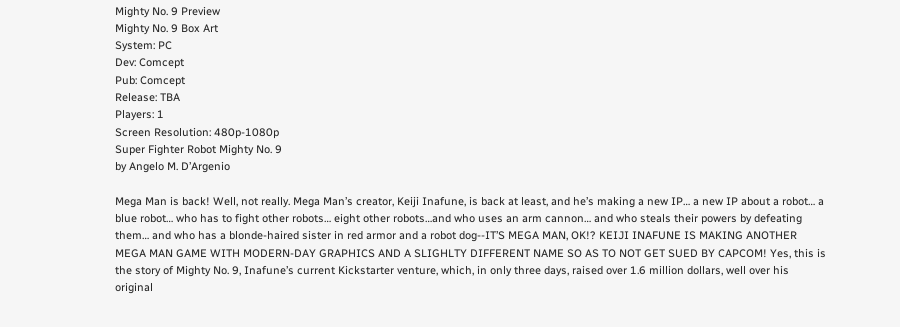Mighty No. 9 Preview
Mighty No. 9 Box Art
System: PC
Dev: Comcept
Pub: Comcept
Release: TBA
Players: 1
Screen Resolution: 480p-1080p
Super Fighter Robot Mighty No. 9
by Angelo M. D’Argenio

Mega Man is back! Well, not really. Mega Man’s creator, Keiji Inafune, is back at least, and he’s making a new IP… a new IP about a robot… a blue robot… who has to fight other robots… eight other robots…and who uses an arm cannon… and who steals their powers by defeating them… and who has a blonde-haired sister in red armor and a robot dog--IT’S MEGA MAN, OK!? KEIJI INAFUNE IS MAKING ANOTHER MEGA MAN GAME WITH MODERN-DAY GRAPHICS AND A SLIGHLTY DIFFERENT NAME SO AS TO NOT GET SUED BY CAPCOM! Yes, this is the story of Mighty No. 9, Inafune’s current Kickstarter venture, which, in only three days, raised over 1.6 million dollars, well over his original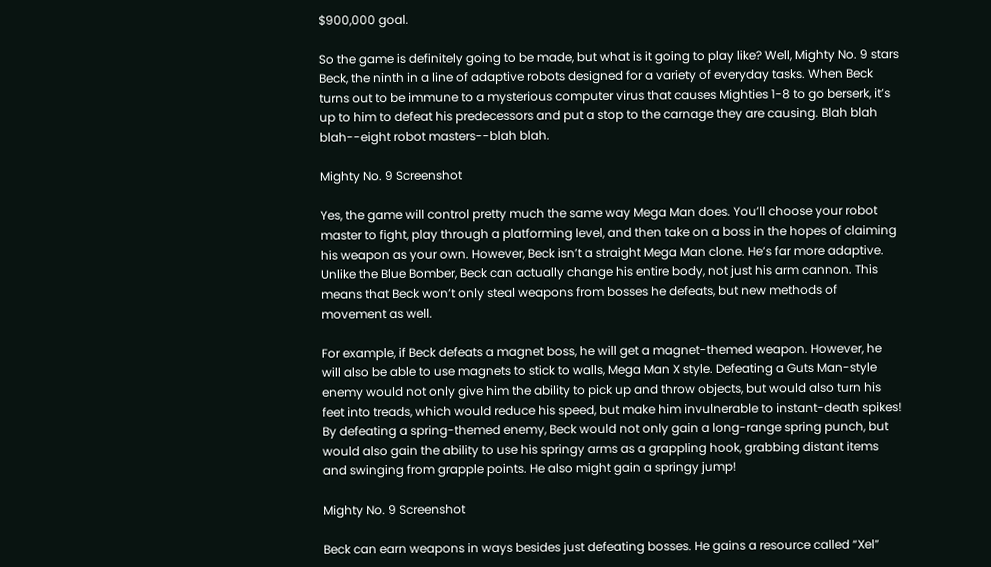$900,000 goal.

So the game is definitely going to be made, but what is it going to play like? Well, Mighty No. 9 stars Beck, the ninth in a line of adaptive robots designed for a variety of everyday tasks. When Beck turns out to be immune to a mysterious computer virus that causes Mighties 1-8 to go berserk, it’s up to him to defeat his predecessors and put a stop to the carnage they are causing. Blah blah blah--eight robot masters--blah blah.

Mighty No. 9 Screenshot

Yes, the game will control pretty much the same way Mega Man does. You’ll choose your robot master to fight, play through a platforming level, and then take on a boss in the hopes of claiming his weapon as your own. However, Beck isn’t a straight Mega Man clone. He’s far more adaptive. Unlike the Blue Bomber, Beck can actually change his entire body, not just his arm cannon. This means that Beck won’t only steal weapons from bosses he defeats, but new methods of movement as well.

For example, if Beck defeats a magnet boss, he will get a magnet-themed weapon. However, he will also be able to use magnets to stick to walls, Mega Man X style. Defeating a Guts Man-style enemy would not only give him the ability to pick up and throw objects, but would also turn his feet into treads, which would reduce his speed, but make him invulnerable to instant-death spikes! By defeating a spring-themed enemy, Beck would not only gain a long-range spring punch, but would also gain the ability to use his springy arms as a grappling hook, grabbing distant items and swinging from grapple points. He also might gain a springy jump!

Mighty No. 9 Screenshot

Beck can earn weapons in ways besides just defeating bosses. He gains a resource called “Xel”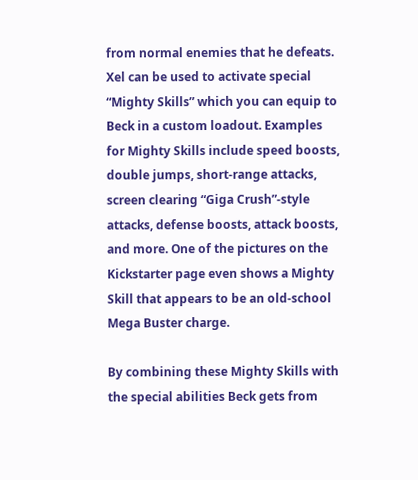from normal enemies that he defeats. Xel can be used to activate special “Mighty Skills” which you can equip to Beck in a custom loadout. Examples for Mighty Skills include speed boosts, double jumps, short-range attacks, screen clearing “Giga Crush”-style attacks, defense boosts, attack boosts, and more. One of the pictures on the Kickstarter page even shows a Mighty Skill that appears to be an old-school Mega Buster charge.

By combining these Mighty Skills with the special abilities Beck gets from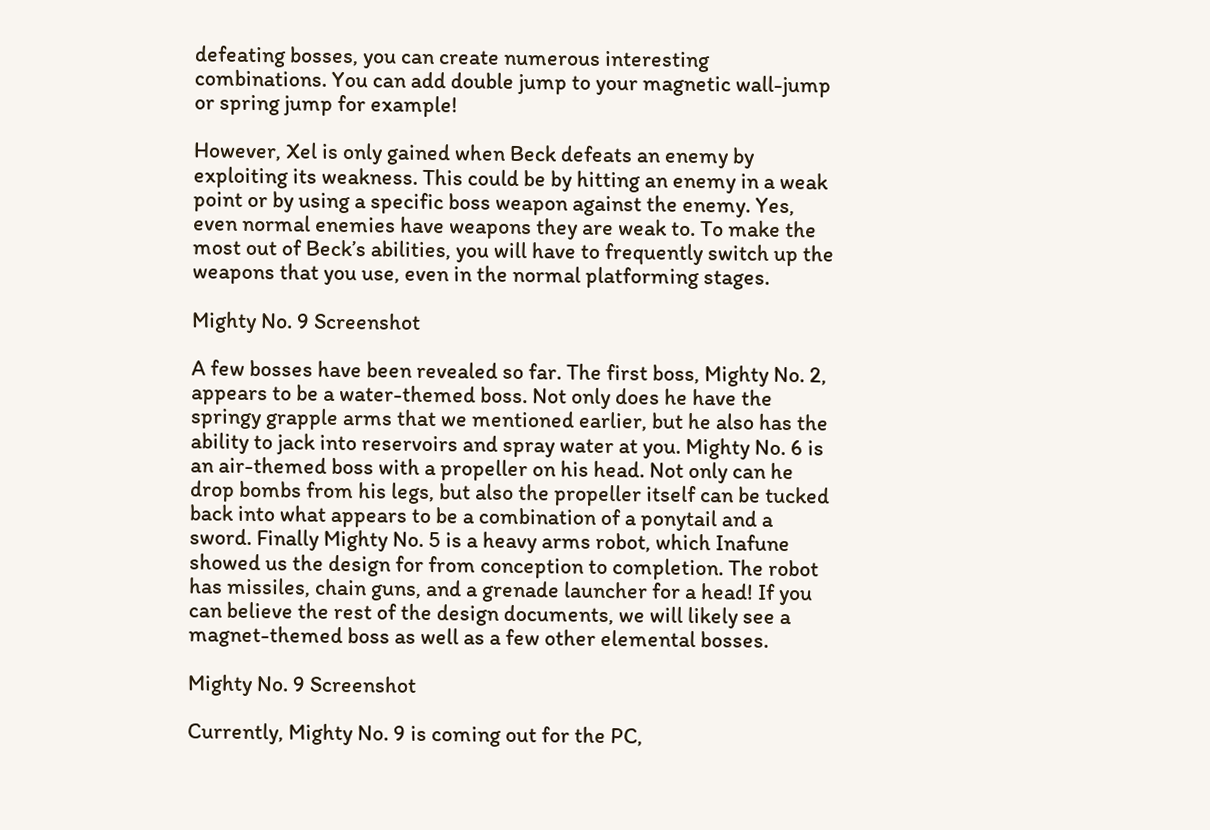defeating bosses, you can create numerous interesting combinations. You can add double jump to your magnetic wall-jump or spring jump for example!

However, Xel is only gained when Beck defeats an enemy by exploiting its weakness. This could be by hitting an enemy in a weak point or by using a specific boss weapon against the enemy. Yes, even normal enemies have weapons they are weak to. To make the most out of Beck’s abilities, you will have to frequently switch up the weapons that you use, even in the normal platforming stages.

Mighty No. 9 Screenshot

A few bosses have been revealed so far. The first boss, Mighty No. 2, appears to be a water-themed boss. Not only does he have the springy grapple arms that we mentioned earlier, but he also has the ability to jack into reservoirs and spray water at you. Mighty No. 6 is an air-themed boss with a propeller on his head. Not only can he drop bombs from his legs, but also the propeller itself can be tucked back into what appears to be a combination of a ponytail and a sword. Finally Mighty No. 5 is a heavy arms robot, which Inafune showed us the design for from conception to completion. The robot has missiles, chain guns, and a grenade launcher for a head! If you can believe the rest of the design documents, we will likely see a magnet-themed boss as well as a few other elemental bosses.

Mighty No. 9 Screenshot

Currently, Mighty No. 9 is coming out for the PC,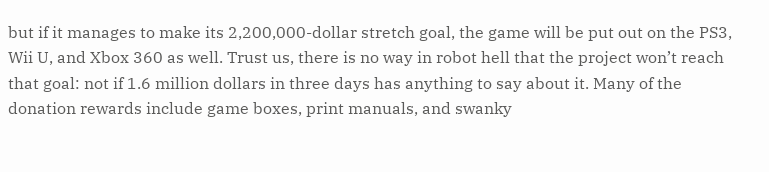but if it manages to make its 2,200,000-dollar stretch goal, the game will be put out on the PS3, Wii U, and Xbox 360 as well. Trust us, there is no way in robot hell that the project won’t reach that goal: not if 1.6 million dollars in three days has anything to say about it. Many of the donation rewards include game boxes, print manuals, and swanky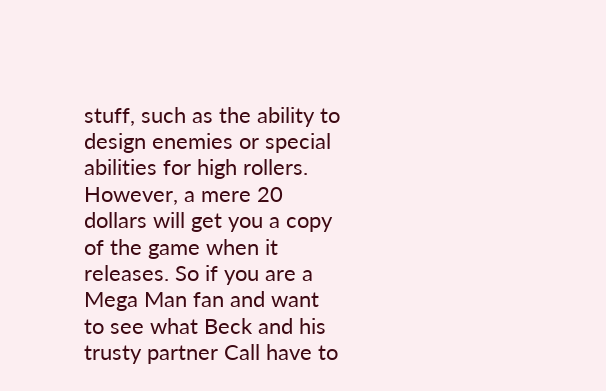stuff, such as the ability to design enemies or special abilities for high rollers. However, a mere 20 dollars will get you a copy of the game when it releases. So if you are a Mega Man fan and want to see what Beck and his trusty partner Call have to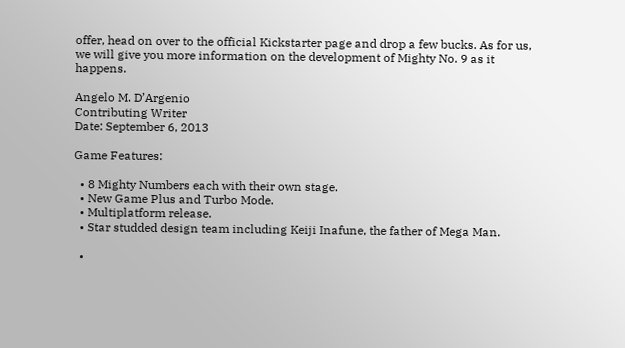offer, head on over to the official Kickstarter page and drop a few bucks. As for us, we will give you more information on the development of Mighty No. 9 as it happens.

Angelo M. D’Argenio
Contributing Writer
Date: September 6, 2013

Game Features:

  • 8 Mighty Numbers each with their own stage.
  • New Game Plus and Turbo Mode.
  • Multiplatform release.
  • Star studded design team including Keiji Inafune, the father of Mega Man.

  •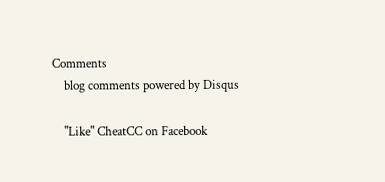Comments
    blog comments powered by Disqus

    "Like" CheatCC on Facebook